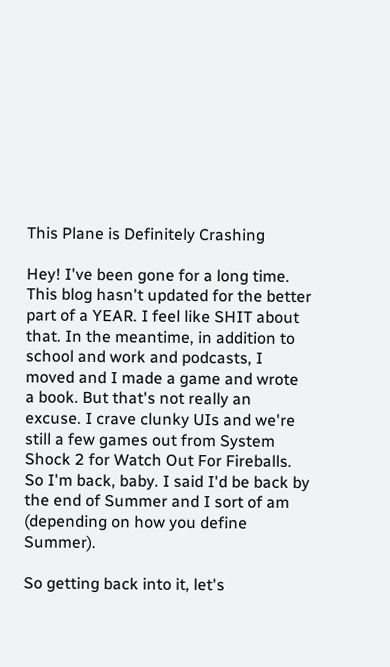This Plane is Definitely Crashing

Hey! I've been gone for a long time. This blog hasn't updated for the better part of a YEAR. I feel like SHIT about that. In the meantime, in addition to school and work and podcasts, I moved and I made a game and wrote a book. But that's not really an excuse. I crave clunky UIs and we're still a few games out from System Shock 2 for Watch Out For Fireballs. So I'm back, baby. I said I'd be back by the end of Summer and I sort of am (depending on how you define Summer).

So getting back into it, let's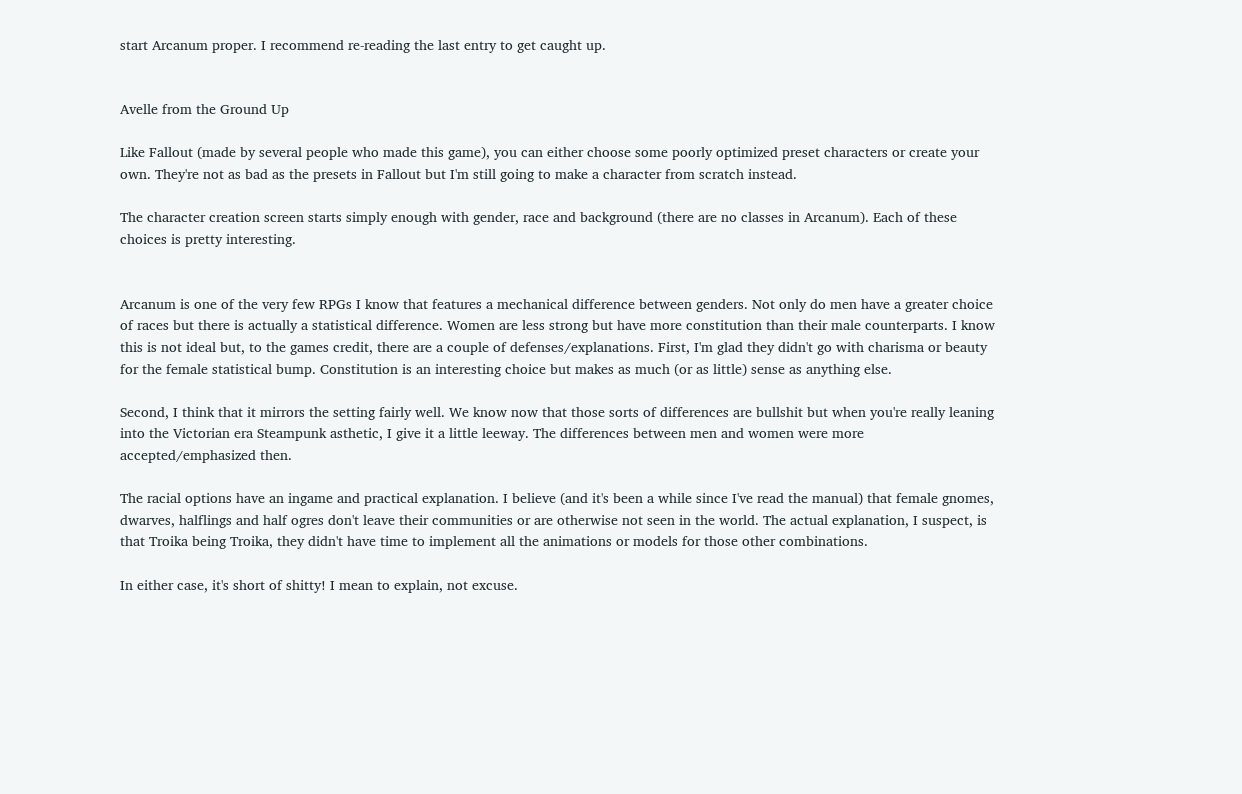start Arcanum proper. I recommend re-reading the last entry to get caught up.


Avelle from the Ground Up

Like Fallout (made by several people who made this game), you can either choose some poorly optimized preset characters or create your own. They're not as bad as the presets in Fallout but I'm still going to make a character from scratch instead.

The character creation screen starts simply enough with gender, race and background (there are no classes in Arcanum). Each of these choices is pretty interesting.


Arcanum is one of the very few RPGs I know that features a mechanical difference between genders. Not only do men have a greater choice of races but there is actually a statistical difference. Women are less strong but have more constitution than their male counterparts. I know this is not ideal but, to the games credit, there are a couple of defenses/explanations. First, I'm glad they didn't go with charisma or beauty for the female statistical bump. Constitution is an interesting choice but makes as much (or as little) sense as anything else.

Second, I think that it mirrors the setting fairly well. We know now that those sorts of differences are bullshit but when you're really leaning into the Victorian era Steampunk asthetic, I give it a little leeway. The differences between men and women were more accepted/emphasized then.

The racial options have an ingame and practical explanation. I believe (and it's been a while since I've read the manual) that female gnomes, dwarves, halflings and half ogres don't leave their communities or are otherwise not seen in the world. The actual explanation, I suspect, is that Troika being Troika, they didn't have time to implement all the animations or models for those other combinations.

In either case, it's short of shitty! I mean to explain, not excuse.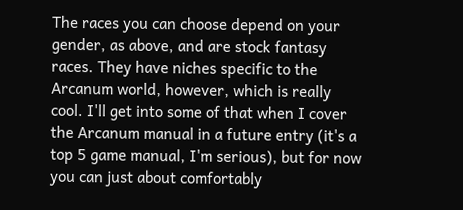The races you can choose depend on your gender, as above, and are stock fantasy races. They have niches specific to the Arcanum world, however, which is really cool. I'll get into some of that when I cover the Arcanum manual in a future entry (it's a top 5 game manual, I'm serious), but for now you can just about comfortably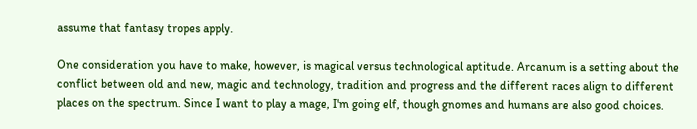assume that fantasy tropes apply.

One consideration you have to make, however, is magical versus technological aptitude. Arcanum is a setting about the conflict between old and new, magic and technology, tradition and progress and the different races align to different places on the spectrum. Since I want to play a mage, I'm going elf, though gnomes and humans are also good choices.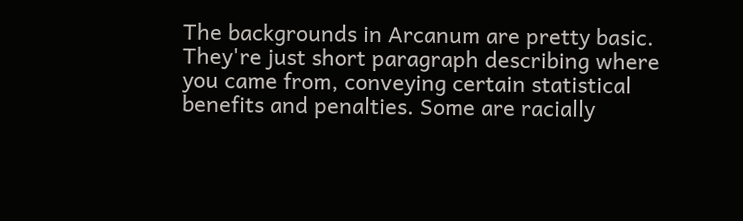The backgrounds in Arcanum are pretty basic. They're just short paragraph describing where you came from, conveying certain statistical benefits and penalties. Some are racially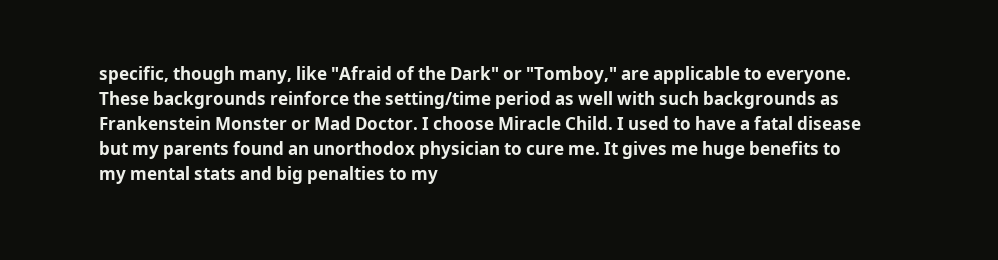specific, though many, like "Afraid of the Dark" or "Tomboy," are applicable to everyone. These backgrounds reinforce the setting/time period as well with such backgrounds as Frankenstein Monster or Mad Doctor. I choose Miracle Child. I used to have a fatal disease but my parents found an unorthodox physician to cure me. It gives me huge benefits to my mental stats and big penalties to my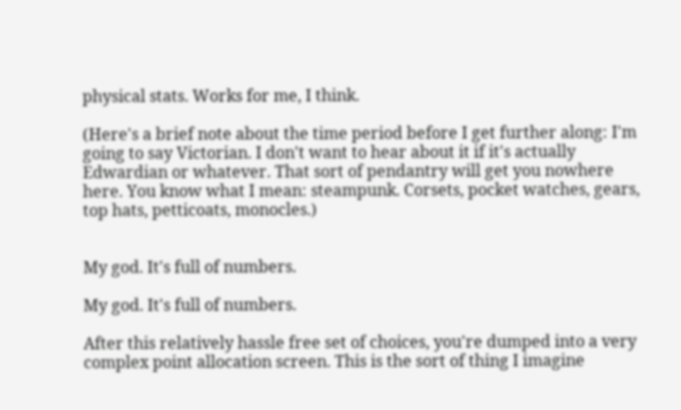physical stats. Works for me, I think.

(Here's a brief note about the time period before I get further along: I'm going to say Victorian. I don't want to hear about it if it's actually Edwardian or whatever. That sort of pendantry will get you nowhere here. You know what I mean: steampunk. Corsets, pocket watches, gears, top hats, petticoats, monocles.)


My god. It's full of numbers.

My god. It's full of numbers.

After this relatively hassle free set of choices, you're dumped into a very complex point allocation screen. This is the sort of thing I imagine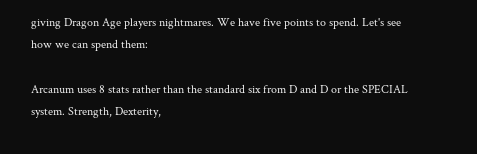giving Dragon Age players nightmares. We have five points to spend. Let's see how we can spend them:

Arcanum uses 8 stats rather than the standard six from D and D or the SPECIAL system. Strength, Dexterity,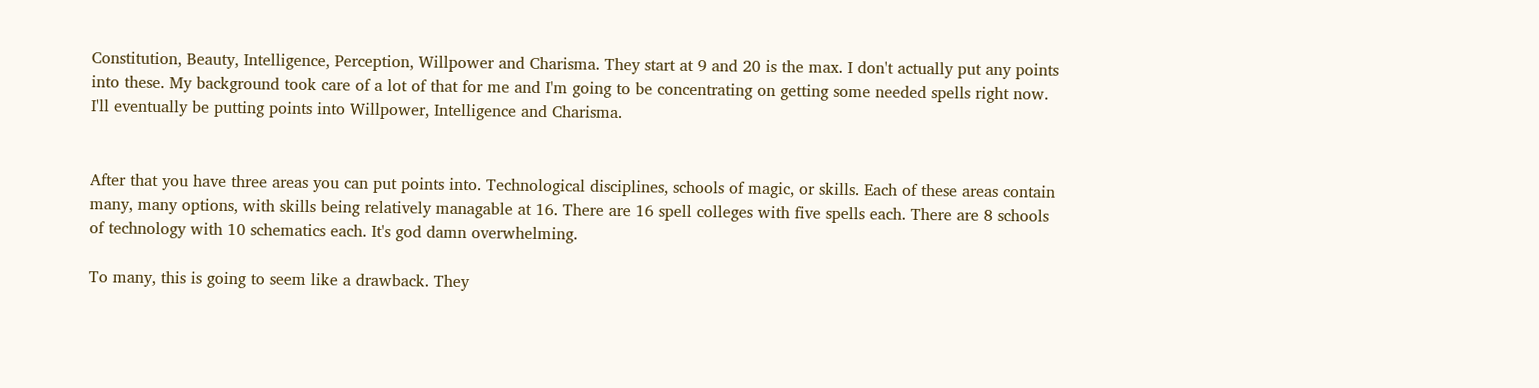Constitution, Beauty, Intelligence, Perception, Willpower and Charisma. They start at 9 and 20 is the max. I don't actually put any points into these. My background took care of a lot of that for me and I'm going to be concentrating on getting some needed spells right now. I'll eventually be putting points into Willpower, Intelligence and Charisma.


After that you have three areas you can put points into. Technological disciplines, schools of magic, or skills. Each of these areas contain many, many options, with skills being relatively managable at 16. There are 16 spell colleges with five spells each. There are 8 schools of technology with 10 schematics each. It's god damn overwhelming.

To many, this is going to seem like a drawback. They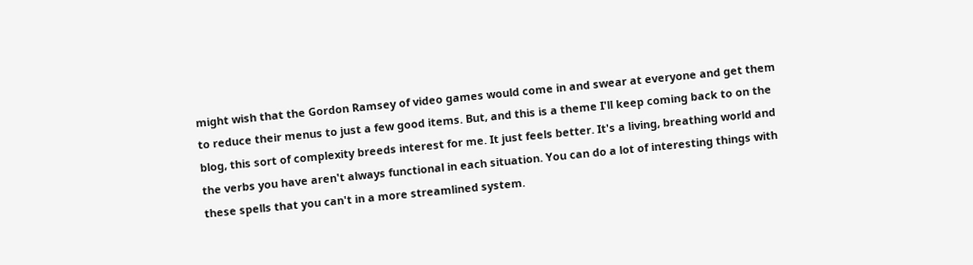might wish that the Gordon Ramsey of video games would come in and swear at everyone and get them to reduce their menus to just a few good items. But, and this is a theme I'll keep coming back to on the blog, this sort of complexity breeds interest for me. It just feels better. It's a living, breathing world and the verbs you have aren't always functional in each situation. You can do a lot of interesting things with these spells that you can't in a more streamlined system.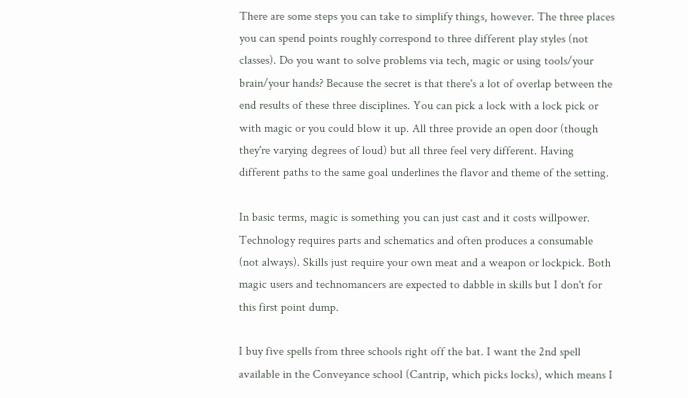There are some steps you can take to simplify things, however. The three places you can spend points roughly correspond to three different play styles (not classes). Do you want to solve problems via tech, magic or using tools/your brain/your hands? Because the secret is that there's a lot of overlap between the end results of these three disciplines. You can pick a lock with a lock pick or with magic or you could blow it up. All three provide an open door (though they're varying degrees of loud) but all three feel very different. Having different paths to the same goal underlines the flavor and theme of the setting.

In basic terms, magic is something you can just cast and it costs willpower. Technology requires parts and schematics and often produces a consumable (not always). Skills just require your own meat and a weapon or lockpick. Both magic users and technomancers are expected to dabble in skills but I don't for this first point dump.

I buy five spells from three schools right off the bat. I want the 2nd spell available in the Conveyance school (Cantrip, which picks locks), which means I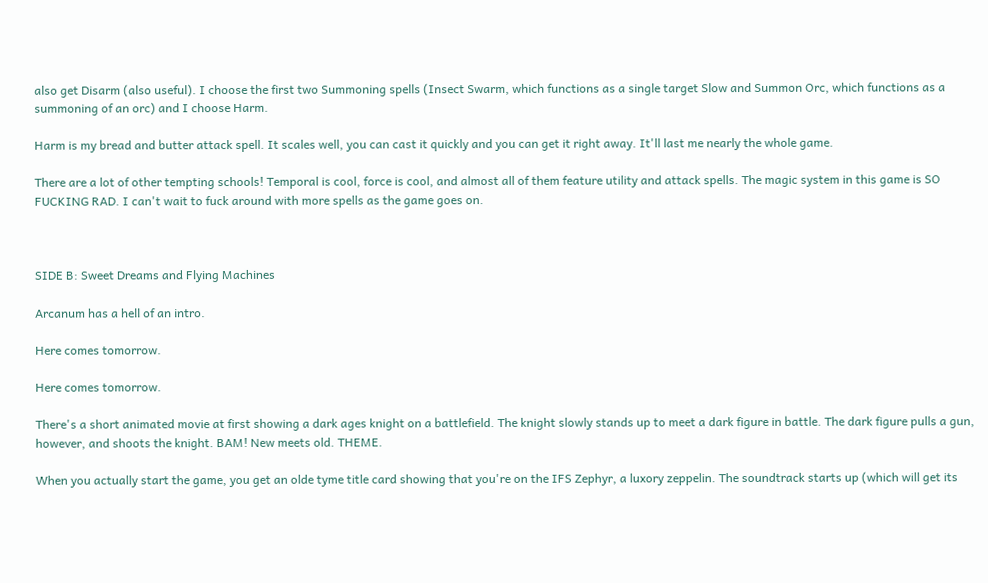also get Disarm (also useful). I choose the first two Summoning spells (Insect Swarm, which functions as a single target Slow and Summon Orc, which functions as a summoning of an orc) and I choose Harm.

Harm is my bread and butter attack spell. It scales well, you can cast it quickly and you can get it right away. It'll last me nearly the whole game.

There are a lot of other tempting schools! Temporal is cool, force is cool, and almost all of them feature utility and attack spells. The magic system in this game is SO FUCKING RAD. I can't wait to fuck around with more spells as the game goes on.



SIDE B: Sweet Dreams and Flying Machines

Arcanum has a hell of an intro.

Here comes tomorrow.

Here comes tomorrow.

There's a short animated movie at first showing a dark ages knight on a battlefield. The knight slowly stands up to meet a dark figure in battle. The dark figure pulls a gun, however, and shoots the knight. BAM! New meets old. THEME.

When you actually start the game, you get an olde tyme title card showing that you're on the IFS Zephyr, a luxory zeppelin. The soundtrack starts up (which will get its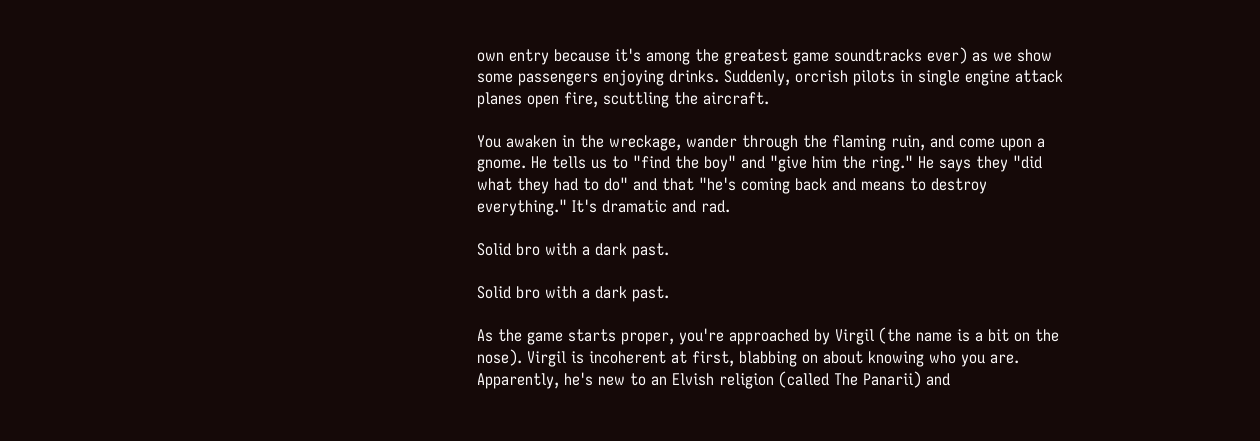own entry because it's among the greatest game soundtracks ever) as we show some passengers enjoying drinks. Suddenly, orcrish pilots in single engine attack planes open fire, scuttling the aircraft.

You awaken in the wreckage, wander through the flaming ruin, and come upon a gnome. He tells us to "find the boy" and "give him the ring." He says they "did what they had to do" and that "he's coming back and means to destroy everything." It's dramatic and rad.

Solid bro with a dark past.

Solid bro with a dark past.

As the game starts proper, you're approached by Virgil (the name is a bit on the nose). Virgil is incoherent at first, blabbing on about knowing who you are. Apparently, he's new to an Elvish religion (called The Panarii) and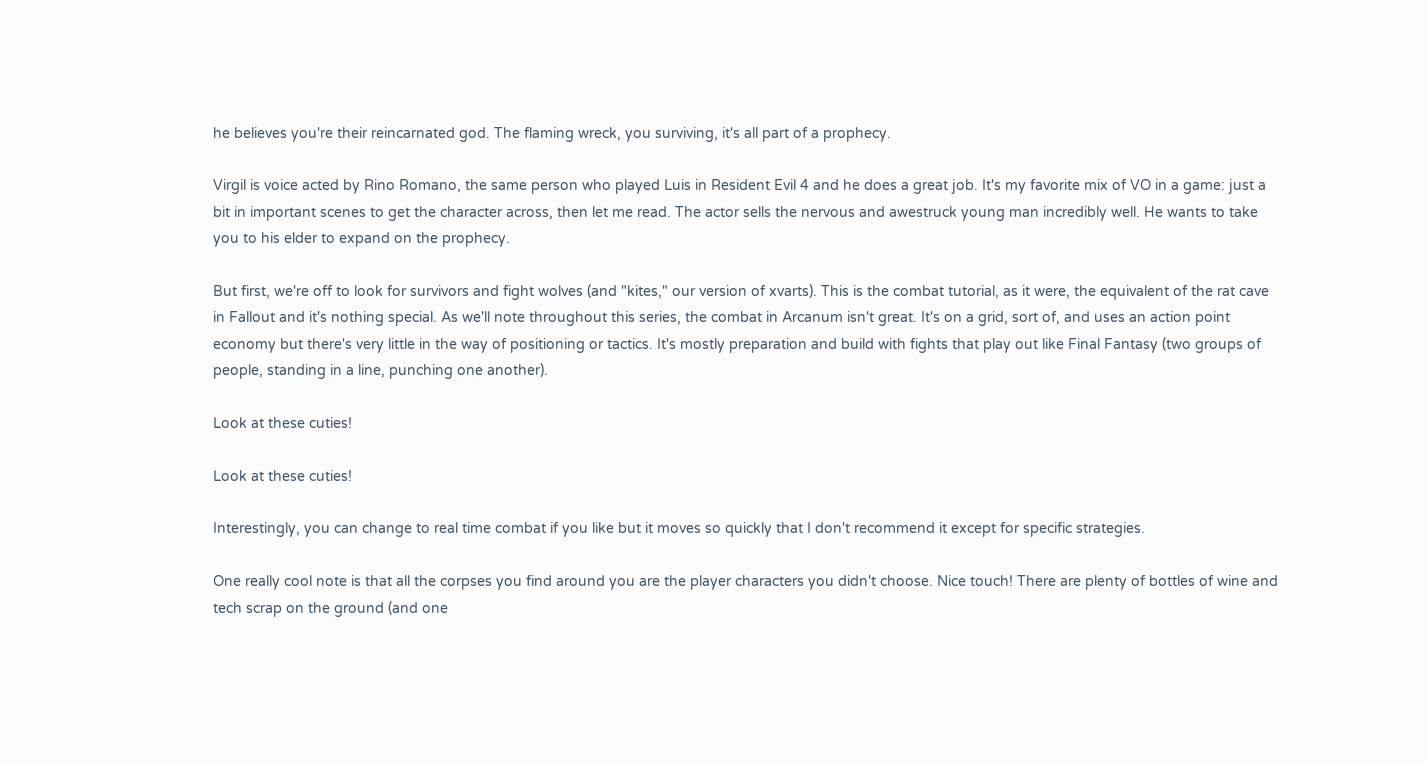he believes you're their reincarnated god. The flaming wreck, you surviving, it's all part of a prophecy.

Virgil is voice acted by Rino Romano, the same person who played Luis in Resident Evil 4 and he does a great job. It's my favorite mix of VO in a game: just a bit in important scenes to get the character across, then let me read. The actor sells the nervous and awestruck young man incredibly well. He wants to take you to his elder to expand on the prophecy.

But first, we're off to look for survivors and fight wolves (and "kites," our version of xvarts). This is the combat tutorial, as it were, the equivalent of the rat cave in Fallout and it's nothing special. As we'll note throughout this series, the combat in Arcanum isn't great. It's on a grid, sort of, and uses an action point economy but there's very little in the way of positioning or tactics. It's mostly preparation and build with fights that play out like Final Fantasy (two groups of people, standing in a line, punching one another).

Look at these cuties!

Look at these cuties!

Interestingly, you can change to real time combat if you like but it moves so quickly that I don't recommend it except for specific strategies.

One really cool note is that all the corpses you find around you are the player characters you didn't choose. Nice touch! There are plenty of bottles of wine and tech scrap on the ground (and one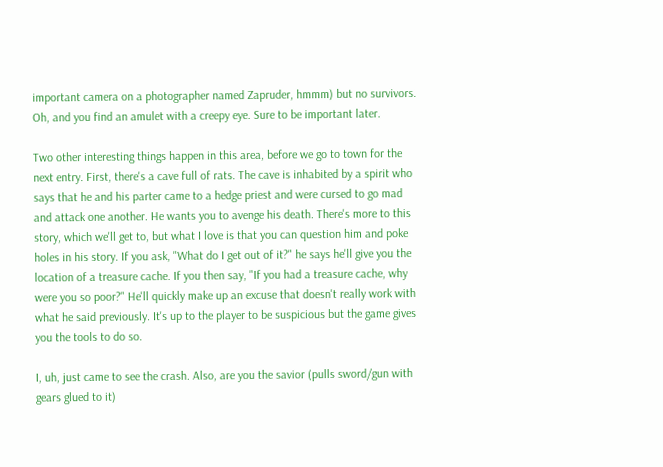important camera on a photographer named Zapruder, hmmm) but no survivors. Oh, and you find an amulet with a creepy eye. Sure to be important later.

Two other interesting things happen in this area, before we go to town for the next entry. First, there's a cave full of rats. The cave is inhabited by a spirit who says that he and his parter came to a hedge priest and were cursed to go mad and attack one another. He wants you to avenge his death. There's more to this story, which we'll get to, but what I love is that you can question him and poke holes in his story. If you ask, "What do I get out of it?" he says he'll give you the location of a treasure cache. If you then say, "If you had a treasure cache, why were you so poor?" He'll quickly make up an excuse that doesn't really work with what he said previously. It's up to the player to be suspicious but the game gives you the tools to do so.

I, uh, just came to see the crash. Also, are you the savior (pulls sword/gun with gears glued to it)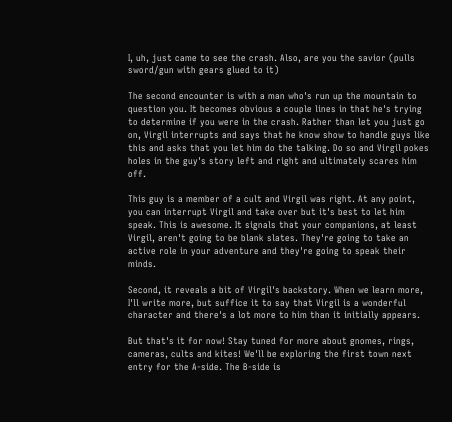I, uh, just came to see the crash. Also, are you the savior (pulls sword/gun with gears glued to it)

The second encounter is with a man who's run up the mountain to question you. It becomes obvious a couple lines in that he's trying to determine if you were in the crash. Rather than let you just go on, Virgil interrupts and says that he know show to handle guys like this and asks that you let him do the talking. Do so and Virgil pokes holes in the guy's story left and right and ultimately scares him off.

This guy is a member of a cult and Virgil was right. At any point, you can interrupt Virgil and take over but it's best to let him speak. This is awesome. It signals that your companions, at least Virgil, aren't going to be blank slates. They're going to take an active role in your adventure and they're going to speak their minds.

Second, it reveals a bit of Virgil's backstory. When we learn more, I'll write more, but suffice it to say that Virgil is a wonderful character and there's a lot more to him than it initially appears.

But that's it for now! Stay tuned for more about gnomes, rings, cameras, cults and kites! We'll be exploring the first town next entry for the A-side. The B-side is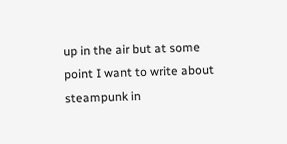up in the air but at some point I want to write about steampunk in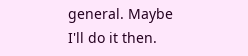general. Maybe I'll do it then.